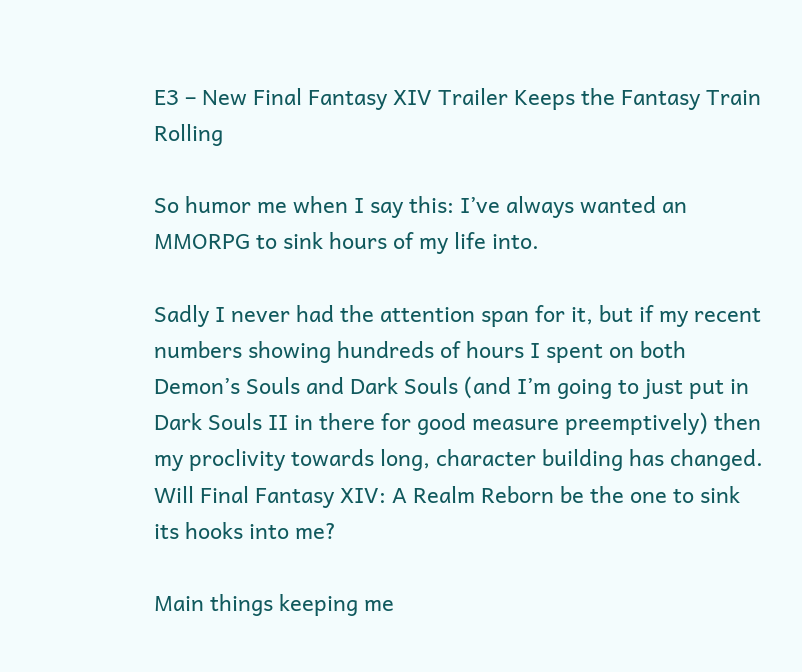E3 – New Final Fantasy XIV Trailer Keeps the Fantasy Train Rolling

So humor me when I say this: I’ve always wanted an MMORPG to sink hours of my life into.

Sadly I never had the attention span for it, but if my recent numbers showing hundreds of hours I spent on both Demon’s Souls and Dark Souls (and I’m going to just put in Dark Souls II in there for good measure preemptively) then my proclivity towards long, character building has changed. Will Final Fantasy XIV: A Realm Reborn be the one to sink its hooks into me?

Main things keeping me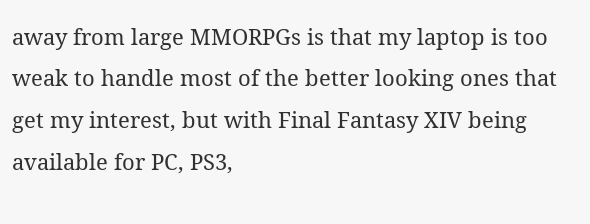away from large MMORPGs is that my laptop is too weak to handle most of the better looking ones that get my interest, but with Final Fantasy XIV being available for PC, PS3,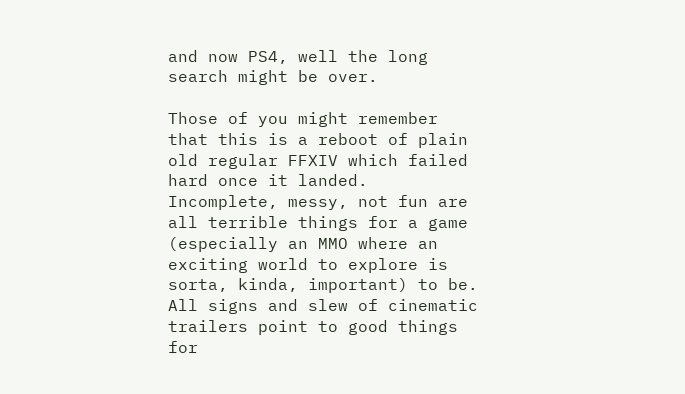and now PS4, well the long search might be over.

Those of you might remember that this is a reboot of plain old regular FFXIV which failed hard once it landed. Incomplete, messy, not fun are all terrible things for a game (especially an MMO where an exciting world to explore is sorta, kinda, important) to be. All signs and slew of cinematic trailers point to good things for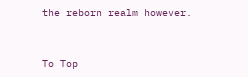the reborn realm however.


To Top